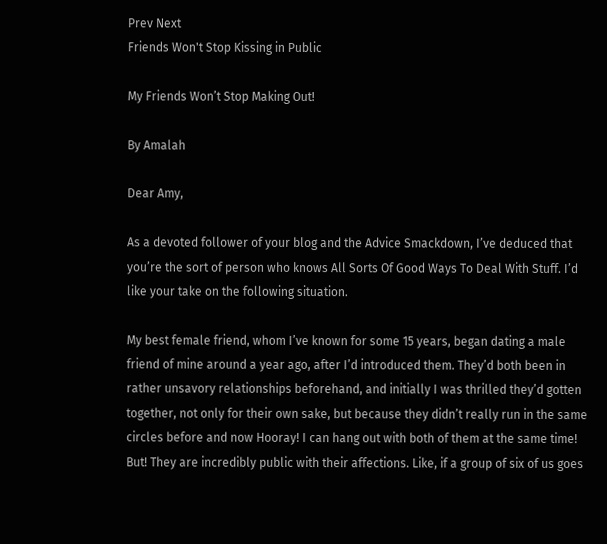Prev Next
Friends Won't Stop Kissing in Public

My Friends Won’t Stop Making Out!

By Amalah

Dear Amy,

As a devoted follower of your blog and the Advice Smackdown, I’ve deduced that you’re the sort of person who knows All Sorts Of Good Ways To Deal With Stuff. I’d like your take on the following situation.

My best female friend, whom I’ve known for some 15 years, began dating a male friend of mine around a year ago, after I’d introduced them. They’d both been in rather unsavory relationships beforehand, and initially I was thrilled they’d gotten together, not only for their own sake, but because they didn’t really run in the same circles before and now Hooray! I can hang out with both of them at the same time! But! They are incredibly public with their affections. Like, if a group of six of us goes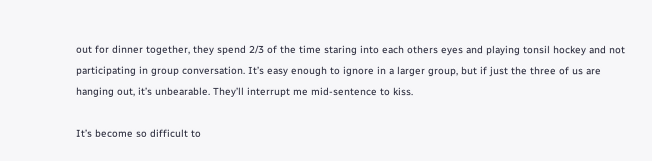out for dinner together, they spend 2/3 of the time staring into each others eyes and playing tonsil hockey and not participating in group conversation. It’s easy enough to ignore in a larger group, but if just the three of us are hanging out, it’s unbearable. They’ll interrupt me mid-sentence to kiss.

It’s become so difficult to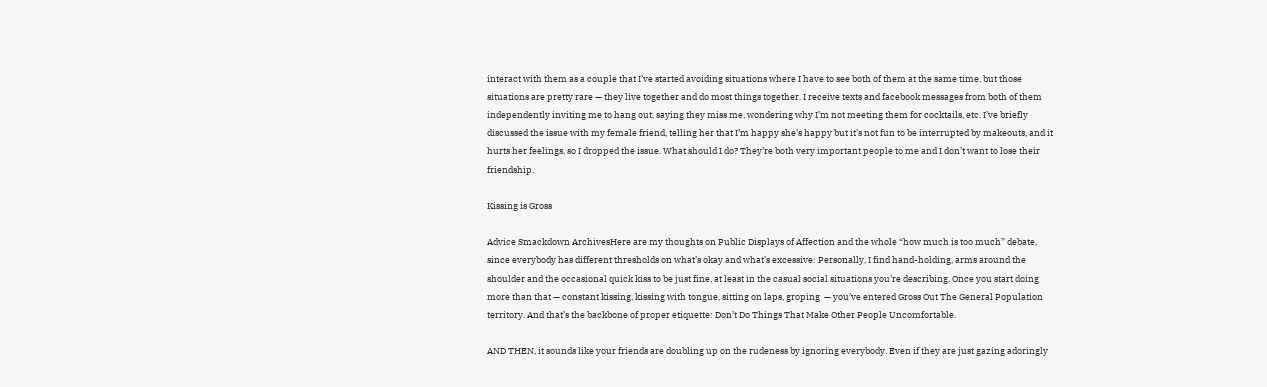interact with them as a couple that I’ve started avoiding situations where I have to see both of them at the same time, but those situations are pretty rare — they live together and do most things together. I receive texts and facebook messages from both of them independently inviting me to hang out, saying they miss me, wondering why I’m not meeting them for cocktails, etc. I’ve briefly discussed the issue with my female friend, telling her that I’m happy she’s happy but it’s not fun to be interrupted by makeouts, and it hurts her feelings, so I dropped the issue. What should I do? They’re both very important people to me and I don’t want to lose their friendship.

Kissing is Gross

Advice Smackdown ArchivesHere are my thoughts on Public Displays of Affection and the whole “how much is too much” debate, since everybody has different thresholds on what’s okay and what’s excessive: Personally, I find hand-holding, arms around the shoulder and the occasional quick kiss to be just fine, at least in the casual social situations you’re describing. Once you start doing more than that — constant kissing, kissing with tongue, sitting on laps, groping  — you’ve entered Gross Out The General Population territory. And that’s the backbone of proper etiquette: Don’t Do Things That Make Other People Uncomfortable.

AND THEN, it sounds like your friends are doubling up on the rudeness by ignoring everybody. Even if they are just gazing adoringly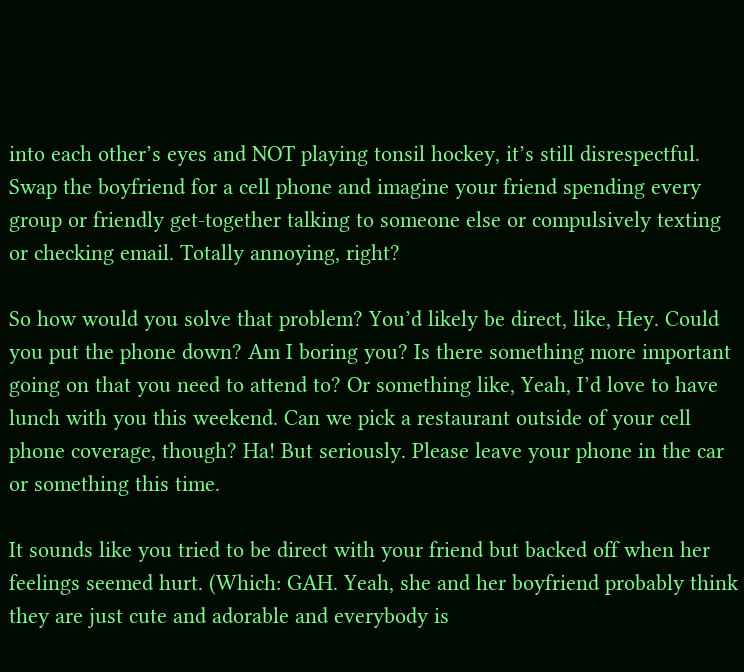into each other’s eyes and NOT playing tonsil hockey, it’s still disrespectful. Swap the boyfriend for a cell phone and imagine your friend spending every group or friendly get-together talking to someone else or compulsively texting or checking email. Totally annoying, right?

So how would you solve that problem? You’d likely be direct, like, Hey. Could you put the phone down? Am I boring you? Is there something more important going on that you need to attend to? Or something like, Yeah, I’d love to have lunch with you this weekend. Can we pick a restaurant outside of your cell phone coverage, though? Ha! But seriously. Please leave your phone in the car or something this time.

It sounds like you tried to be direct with your friend but backed off when her feelings seemed hurt. (Which: GAH. Yeah, she and her boyfriend probably think they are just cute and adorable and everybody is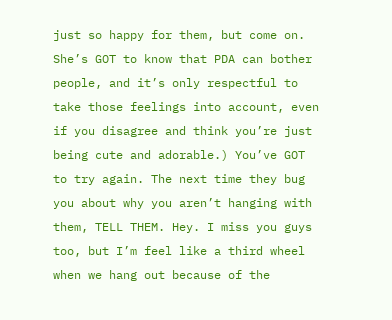just so happy for them, but come on. She’s GOT to know that PDA can bother people, and it’s only respectful to take those feelings into account, even if you disagree and think you’re just being cute and adorable.) You’ve GOT to try again. The next time they bug you about why you aren’t hanging with them, TELL THEM. Hey. I miss you guys too, but I’m feel like a third wheel when we hang out because of the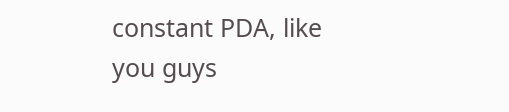constant PDA, like you guys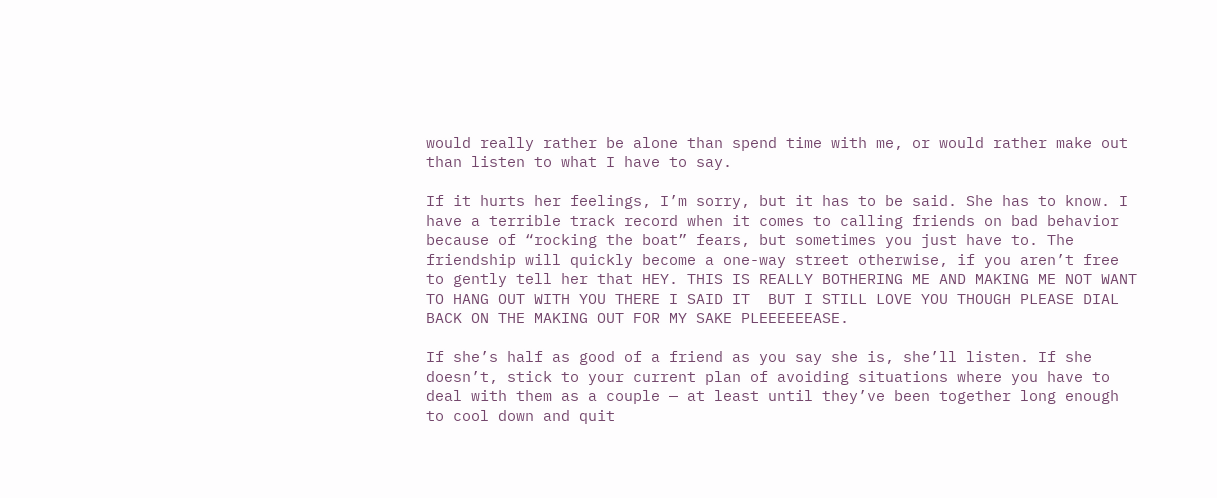would really rather be alone than spend time with me, or would rather make out than listen to what I have to say.

If it hurts her feelings, I’m sorry, but it has to be said. She has to know. I have a terrible track record when it comes to calling friends on bad behavior because of “rocking the boat” fears, but sometimes you just have to. The friendship will quickly become a one-way street otherwise, if you aren’t free to gently tell her that HEY. THIS IS REALLY BOTHERING ME AND MAKING ME NOT WANT TO HANG OUT WITH YOU THERE I SAID IT  BUT I STILL LOVE YOU THOUGH PLEASE DIAL BACK ON THE MAKING OUT FOR MY SAKE PLEEEEEEASE.

If she’s half as good of a friend as you say she is, she’ll listen. If she doesn’t, stick to your current plan of avoiding situations where you have to deal with them as a couple — at least until they’ve been together long enough to cool down and quit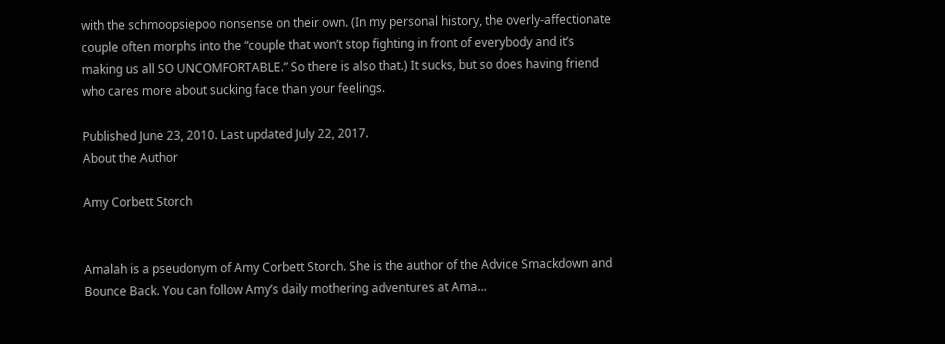with the schmoopsiepoo nonsense on their own. (In my personal history, the overly-affectionate couple often morphs into the “couple that won’t stop fighting in front of everybody and it’s making us all SO UNCOMFORTABLE.” So there is also that.) It sucks, but so does having friend who cares more about sucking face than your feelings.

Published June 23, 2010. Last updated July 22, 2017.
About the Author

Amy Corbett Storch


Amalah is a pseudonym of Amy Corbett Storch. She is the author of the Advice Smackdown and Bounce Back. You can follow Amy’s daily mothering adventures at Ama...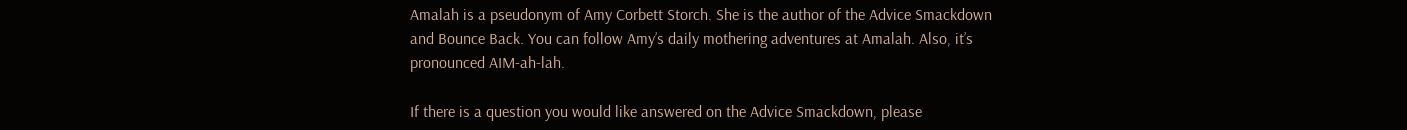Amalah is a pseudonym of Amy Corbett Storch. She is the author of the Advice Smackdown and Bounce Back. You can follow Amy’s daily mothering adventures at Amalah. Also, it’s pronounced AIM-ah-lah.

If there is a question you would like answered on the Advice Smackdown, please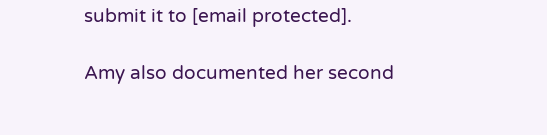submit it to [email protected].

Amy also documented her second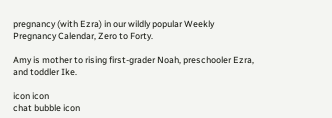pregnancy (with Ezra) in our wildly popular Weekly Pregnancy Calendar, Zero to Forty.

Amy is mother to rising first-grader Noah, preschooler Ezra, and toddler Ike.

icon icon
chat bubble icon